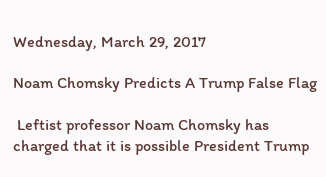Wednesday, March 29, 2017

Noam Chomsky Predicts A Trump False Flag

 Leftist professor Noam Chomsky has charged that it is possible President Trump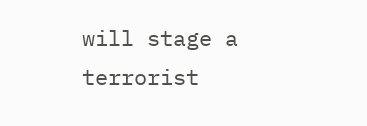will stage a terrorist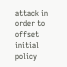attack in order to offset initial policy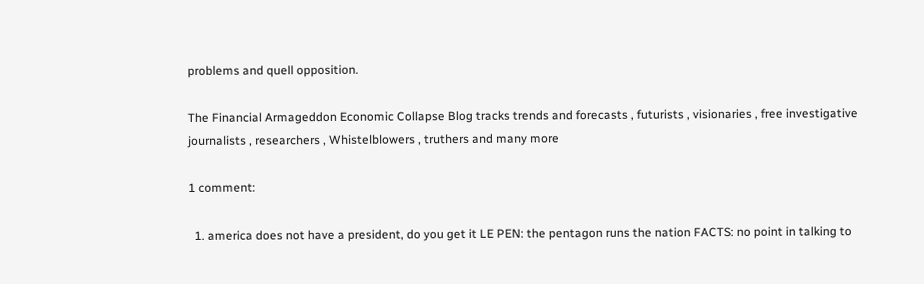problems and quell opposition.

The Financial Armageddon Economic Collapse Blog tracks trends and forecasts , futurists , visionaries , free investigative journalists , researchers , Whistelblowers , truthers and many more

1 comment:

  1. america does not have a president, do you get it LE PEN: the pentagon runs the nation FACTS: no point in talking to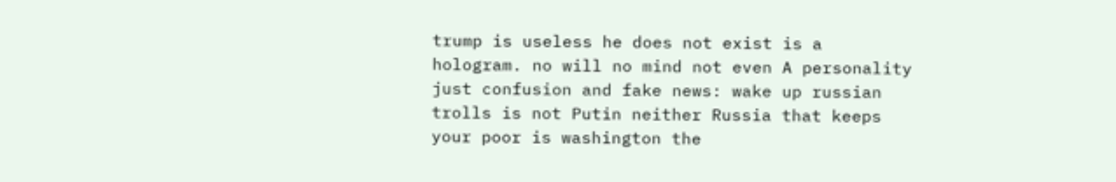trump is useless he does not exist is a hologram. no will no mind not even A personality just confusion and fake news: wake up russian trolls is not Putin neither Russia that keeps your poor is washington the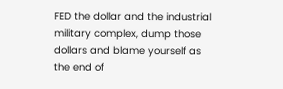FED the dollar and the industrial military complex, dump those dollars and blame yourself as the end of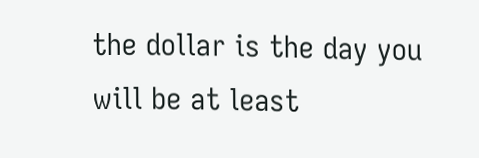the dollar is the day you will be at least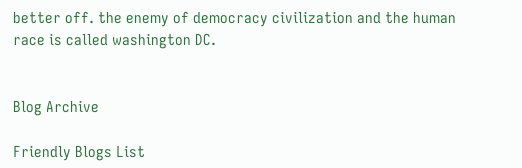better off. the enemy of democracy civilization and the human race is called washington DC.


Blog Archive

Friendly Blogs List